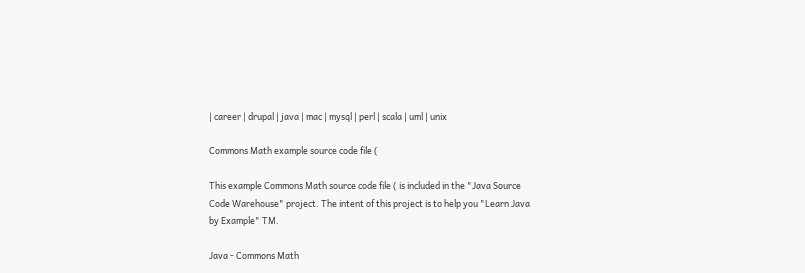| career | drupal | java | mac | mysql | perl | scala | uml | unix

Commons Math example source code file (

This example Commons Math source code file ( is included in the "Java Source Code Warehouse" project. The intent of this project is to help you "Learn Java by Example" TM.

Java - Commons Math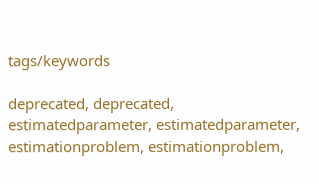tags/keywords

deprecated, deprecated, estimatedparameter, estimatedparameter, estimationproblem, estimationproblem,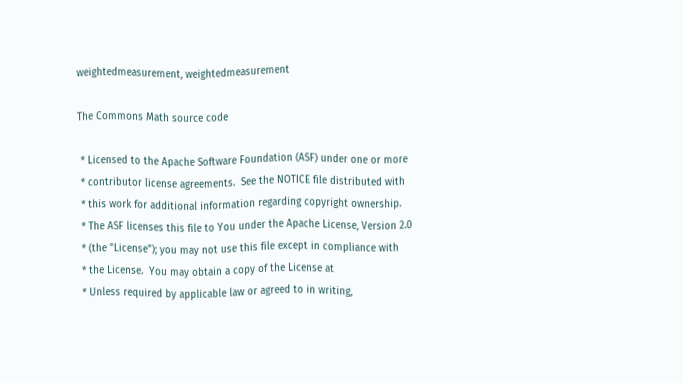weightedmeasurement, weightedmeasurement

The Commons Math source code

 * Licensed to the Apache Software Foundation (ASF) under one or more
 * contributor license agreements.  See the NOTICE file distributed with
 * this work for additional information regarding copyright ownership.
 * The ASF licenses this file to You under the Apache License, Version 2.0
 * (the "License"); you may not use this file except in compliance with
 * the License.  You may obtain a copy of the License at
 * Unless required by applicable law or agreed to in writing,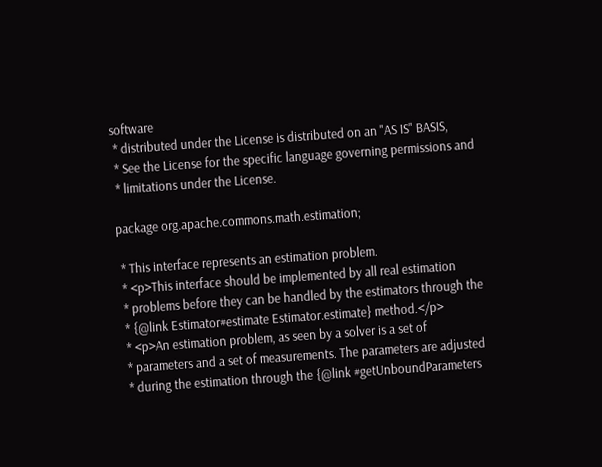software
 * distributed under the License is distributed on an "AS IS" BASIS,
 * See the License for the specific language governing permissions and
 * limitations under the License.

package org.apache.commons.math.estimation;

 * This interface represents an estimation problem.
 * <p>This interface should be implemented by all real estimation
 * problems before they can be handled by the estimators through the
 * {@link Estimator#estimate Estimator.estimate} method.</p>
 * <p>An estimation problem, as seen by a solver is a set of
 * parameters and a set of measurements. The parameters are adjusted
 * during the estimation through the {@link #getUnboundParameters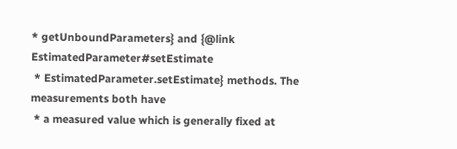* getUnboundParameters} and {@link EstimatedParameter#setEstimate
 * EstimatedParameter.setEstimate} methods. The measurements both have
 * a measured value which is generally fixed at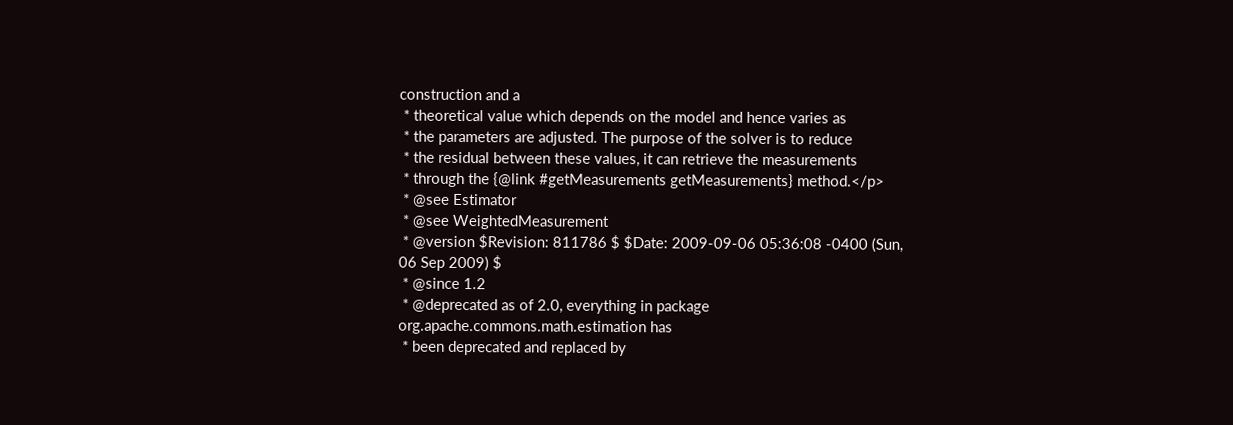construction and a
 * theoretical value which depends on the model and hence varies as
 * the parameters are adjusted. The purpose of the solver is to reduce
 * the residual between these values, it can retrieve the measurements
 * through the {@link #getMeasurements getMeasurements} method.</p>
 * @see Estimator
 * @see WeightedMeasurement
 * @version $Revision: 811786 $ $Date: 2009-09-06 05:36:08 -0400 (Sun, 06 Sep 2009) $
 * @since 1.2
 * @deprecated as of 2.0, everything in package org.apache.commons.math.estimation has
 * been deprecated and replaced by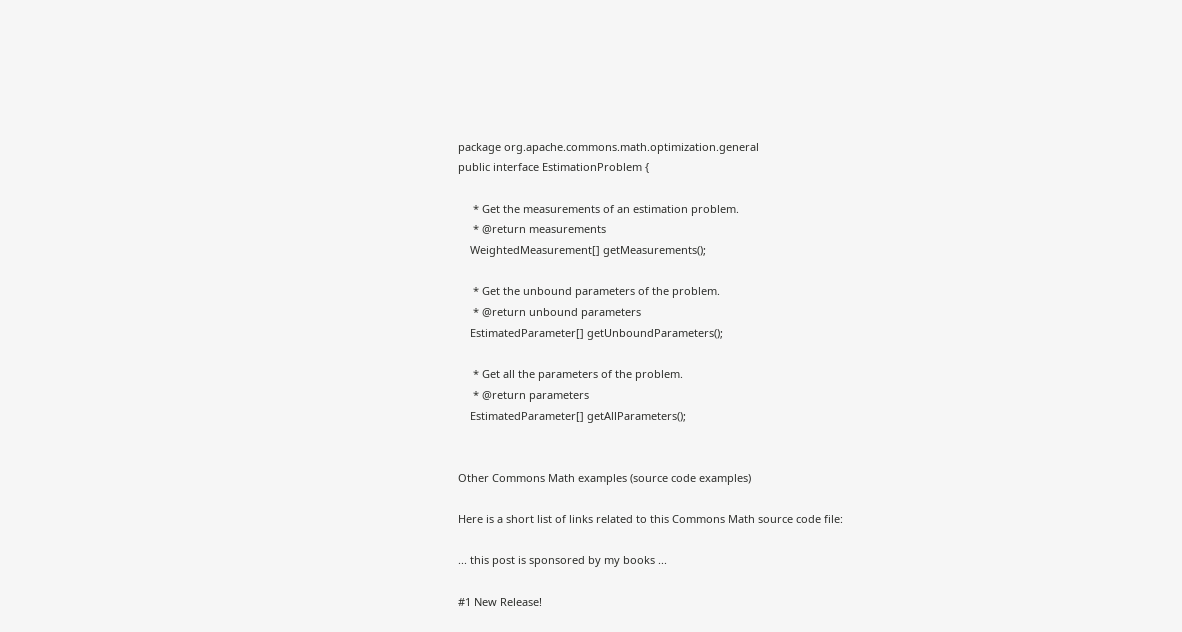package org.apache.commons.math.optimization.general
public interface EstimationProblem {

     * Get the measurements of an estimation problem.
     * @return measurements
    WeightedMeasurement[] getMeasurements();

     * Get the unbound parameters of the problem.
     * @return unbound parameters
    EstimatedParameter[] getUnboundParameters();

     * Get all the parameters of the problem.
     * @return parameters
    EstimatedParameter[] getAllParameters();


Other Commons Math examples (source code examples)

Here is a short list of links related to this Commons Math source code file:

... this post is sponsored by my books ...

#1 New Release!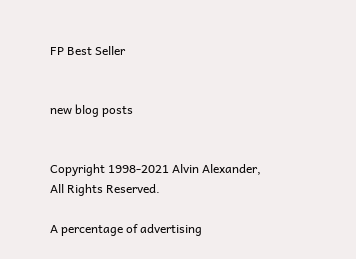FP Best Seller


new blog posts


Copyright 1998-2021 Alvin Alexander,
All Rights Reserved.

A percentage of advertising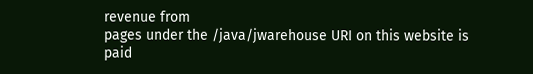revenue from
pages under the /java/jwarehouse URI on this website is
paid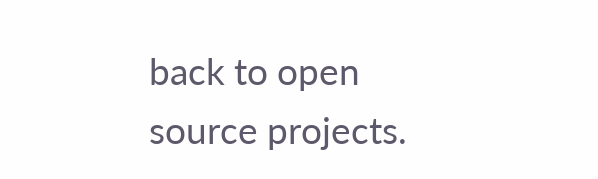back to open source projects.